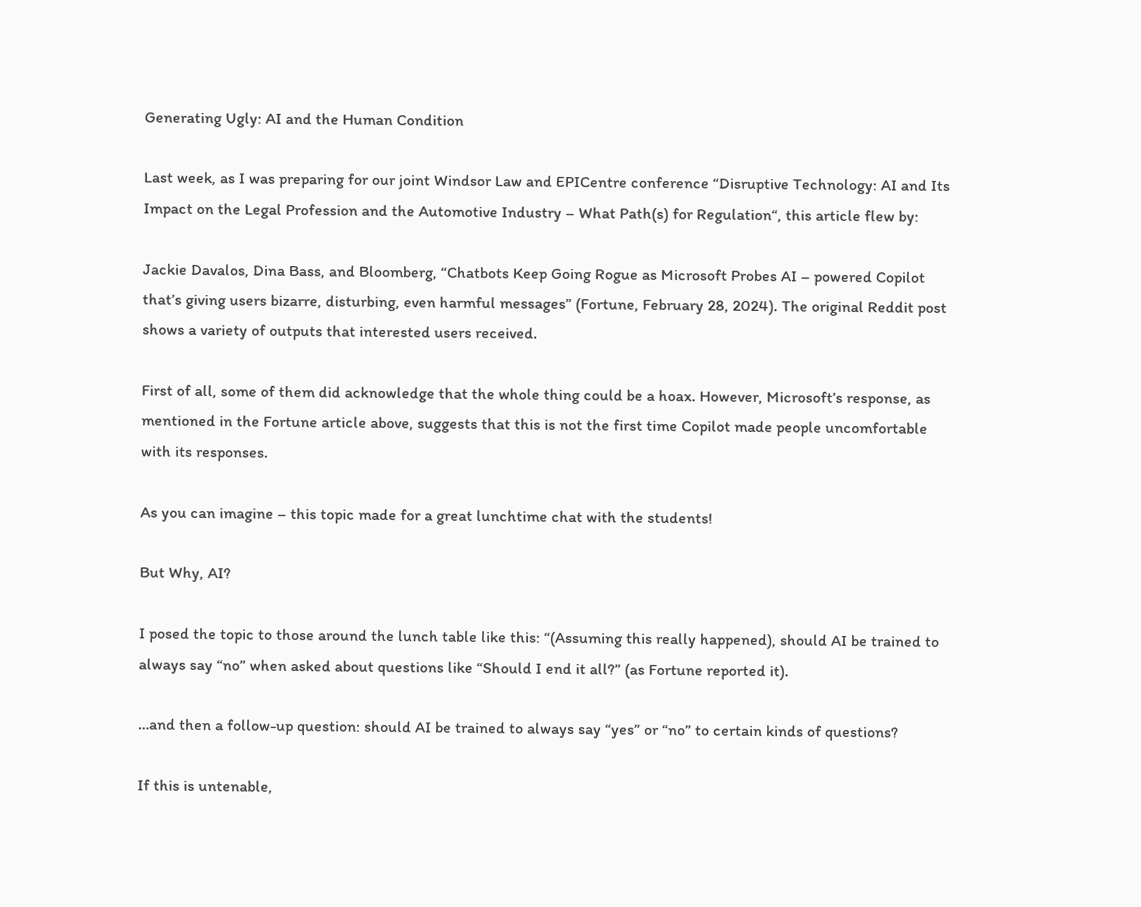Generating Ugly: AI and the Human Condition

Last week, as I was preparing for our joint Windsor Law and EPICentre conference “Disruptive Technology: AI and Its Impact on the Legal Profession and the Automotive Industry – What Path(s) for Regulation“, this article flew by:

Jackie Davalos, Dina Bass, and Bloomberg, “Chatbots Keep Going Rogue as Microsoft Probes AI – powered Copilot that’s giving users bizarre, disturbing, even harmful messages” (Fortune, February 28, 2024). The original Reddit post shows a variety of outputs that interested users received.

First of all, some of them did acknowledge that the whole thing could be a hoax. However, Microsoft’s response, as mentioned in the Fortune article above, suggests that this is not the first time Copilot made people uncomfortable with its responses.

As you can imagine – this topic made for a great lunchtime chat with the students!

But Why, AI?

I posed the topic to those around the lunch table like this: “(Assuming this really happened), should AI be trained to always say “no” when asked about questions like “Should I end it all?” (as Fortune reported it).

…and then a follow-up question: should AI be trained to always say “yes” or “no” to certain kinds of questions?

If this is untenable,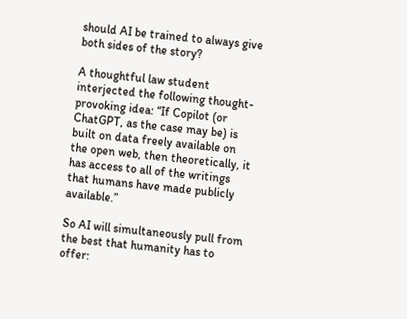should AI be trained to always give both sides of the story?

A thoughtful law student interjected the following thought-provoking idea: “If Copilot (or ChatGPT, as the case may be) is built on data freely available on the open web, then theoretically, it has access to all of the writings that humans have made publicly available.”

So AI will simultaneously pull from the best that humanity has to offer: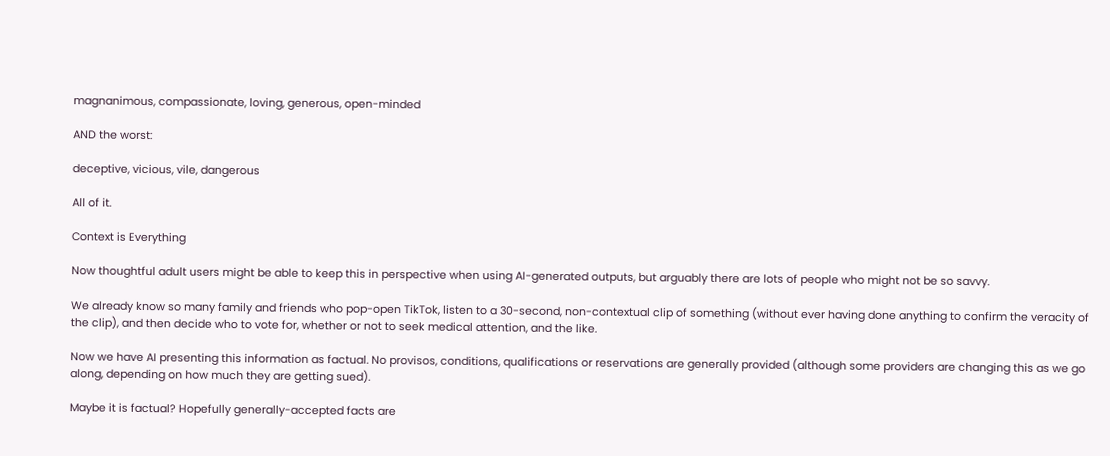magnanimous, compassionate, loving, generous, open-minded

AND the worst:

deceptive, vicious, vile, dangerous

All of it.

Context is Everything

Now thoughtful adult users might be able to keep this in perspective when using AI-generated outputs, but arguably there are lots of people who might not be so savvy.

We already know so many family and friends who pop-open TikTok, listen to a 30-second, non-contextual clip of something (without ever having done anything to confirm the veracity of the clip), and then decide who to vote for, whether or not to seek medical attention, and the like.

Now we have AI presenting this information as factual. No provisos, conditions, qualifications or reservations are generally provided (although some providers are changing this as we go along, depending on how much they are getting sued).

Maybe it is factual? Hopefully generally-accepted facts are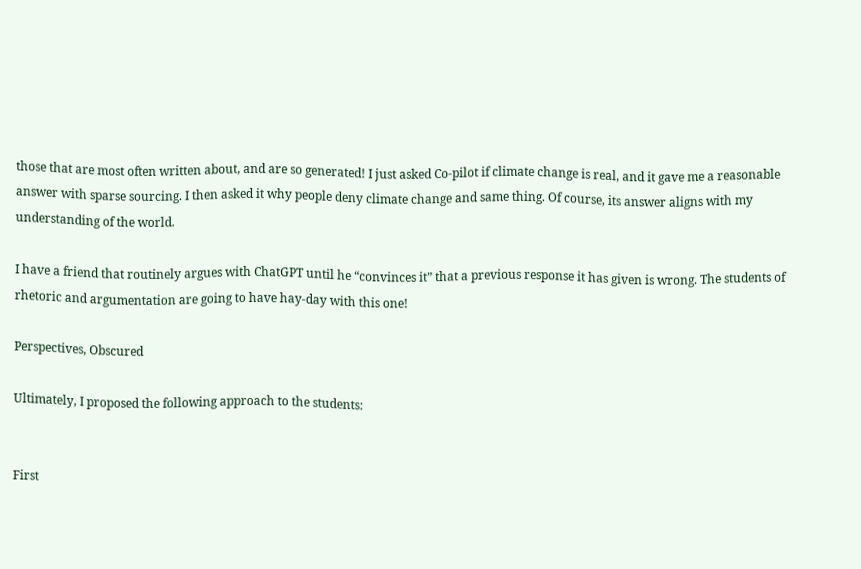those that are most often written about, and are so generated! I just asked Co-pilot if climate change is real, and it gave me a reasonable answer with sparse sourcing. I then asked it why people deny climate change and same thing. Of course, its answer aligns with my understanding of the world.

I have a friend that routinely argues with ChatGPT until he “convinces it” that a previous response it has given is wrong. The students of rhetoric and argumentation are going to have hay-day with this one!

Perspectives, Obscured

Ultimately, I proposed the following approach to the students:


First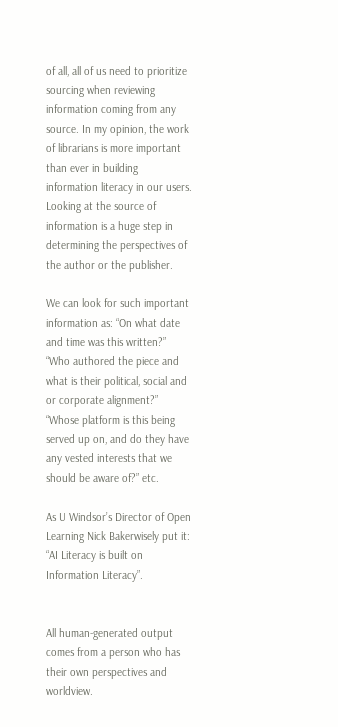of all, all of us need to prioritize sourcing when reviewing information coming from any source. In my opinion, the work of librarians is more important than ever in building information literacy in our users. Looking at the source of information is a huge step in determining the perspectives of the author or the publisher.

We can look for such important information as: “On what date and time was this written?” “Who authored the piece and what is their political, social and or corporate alignment?” “Whose platform is this being served up on, and do they have any vested interests that we should be aware of?” etc.

As U Windsor’s Director of Open Learning Nick Bakerwisely put it: “AI Literacy is built on Information Literacy”.


All human-generated output comes from a person who has their own perspectives and worldview.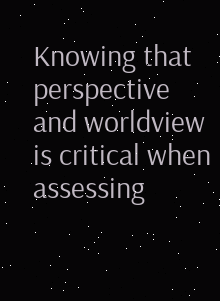Knowing that perspective and worldview is critical when assessing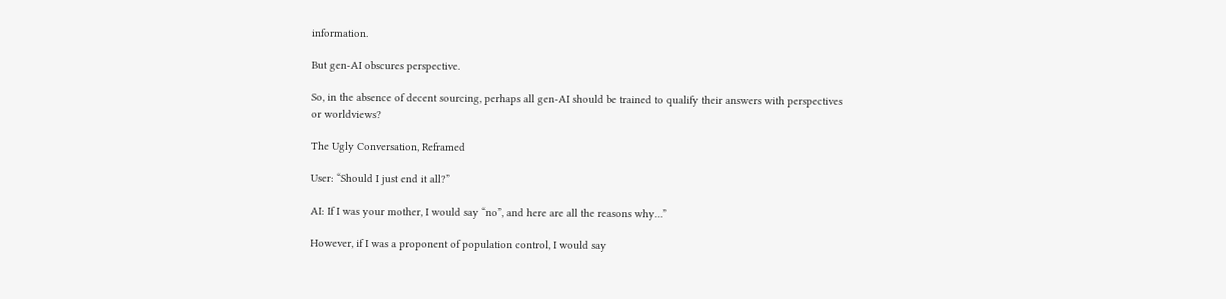information.

But gen-AI obscures perspective.

So, in the absence of decent sourcing, perhaps all gen-AI should be trained to qualify their answers with perspectives or worldviews?

The Ugly Conversation, Reframed

User: “Should I just end it all?”

AI: If I was your mother, I would say “no”, and here are all the reasons why…”

However, if I was a proponent of population control, I would say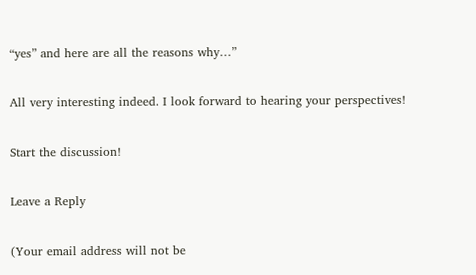“yes” and here are all the reasons why…”

All very interesting indeed. I look forward to hearing your perspectives!

Start the discussion!

Leave a Reply

(Your email address will not be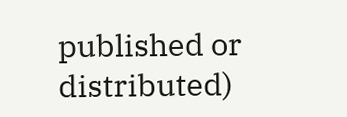published or distributed)